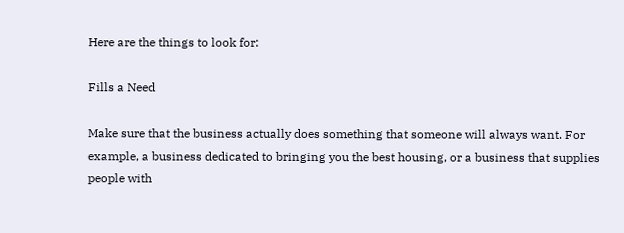Here are the things to look for:

Fills a Need

Make sure that the business actually does something that someone will always want. For example, a business dedicated to bringing you the best housing, or a business that supplies people with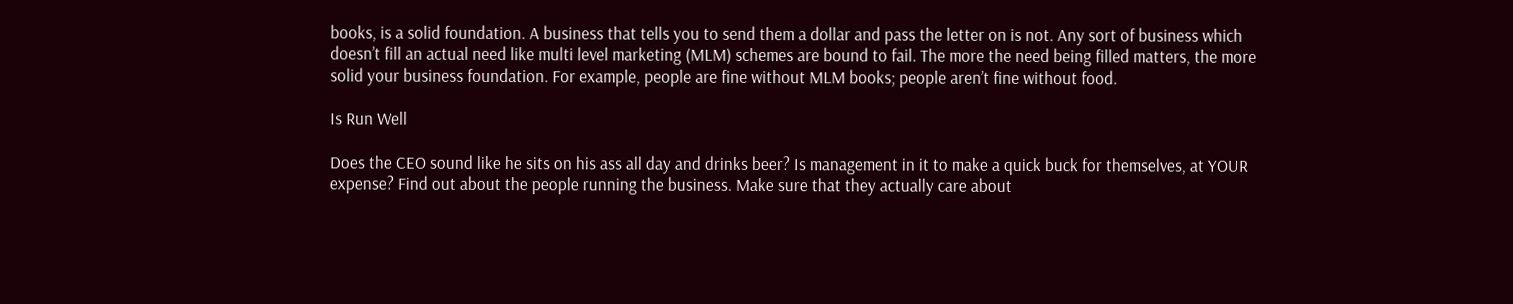books, is a solid foundation. A business that tells you to send them a dollar and pass the letter on is not. Any sort of business which doesn’t fill an actual need like multi level marketing (MLM) schemes are bound to fail. The more the need being filled matters, the more solid your business foundation. For example, people are fine without MLM books; people aren’t fine without food.

Is Run Well

Does the CEO sound like he sits on his ass all day and drinks beer? Is management in it to make a quick buck for themselves, at YOUR expense? Find out about the people running the business. Make sure that they actually care about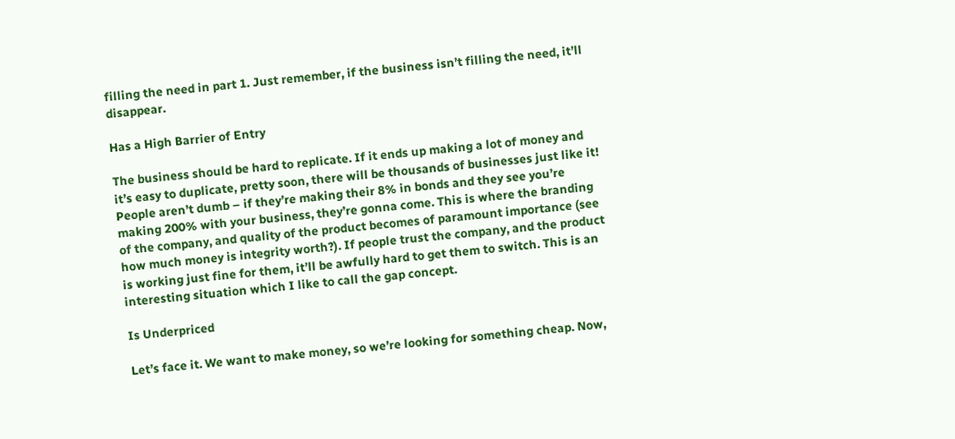filling the need in part 1. Just remember, if the business isn’t filling the need, it’ll disappear.

Has a High Barrier of Entry

The business should be hard to replicate. If it ends up making a lot of money and it’s easy to duplicate, pretty soon, there will be thousands of businesses just like it! People aren’t dumb – if they’re making their 8% in bonds and they see you’re making 200% with your business, they’re gonna come. This is where the branding of the company, and quality of the product becomes of paramount importance (see how much money is integrity worth?). If people trust the company, and the product is working just fine for them, it’ll be awfully hard to get them to switch. This is an interesting situation which I like to call the gap concept.

Is Underpriced

Let’s face it. We want to make money, so we’re looking for something cheap. Now,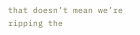that doesn’t mean we’re ripping the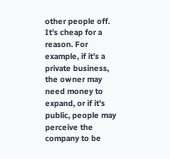other people off. It’s cheap for a reason. For example, if it’s a private business, the owner may need money to expand, or if it’s public, people may perceive the company to be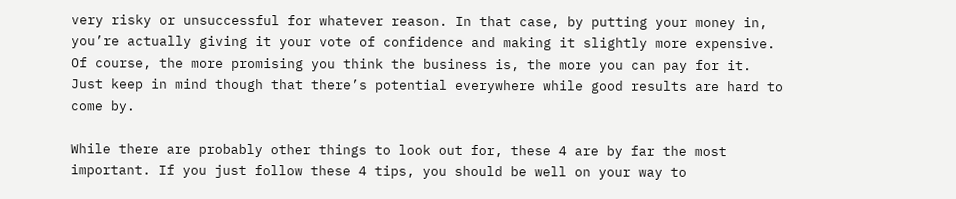very risky or unsuccessful for whatever reason. In that case, by putting your money in, you’re actually giving it your vote of confidence and making it slightly more expensive. Of course, the more promising you think the business is, the more you can pay for it. Just keep in mind though that there’s potential everywhere while good results are hard to come by.

While there are probably other things to look out for, these 4 are by far the most important. If you just follow these 4 tips, you should be well on your way to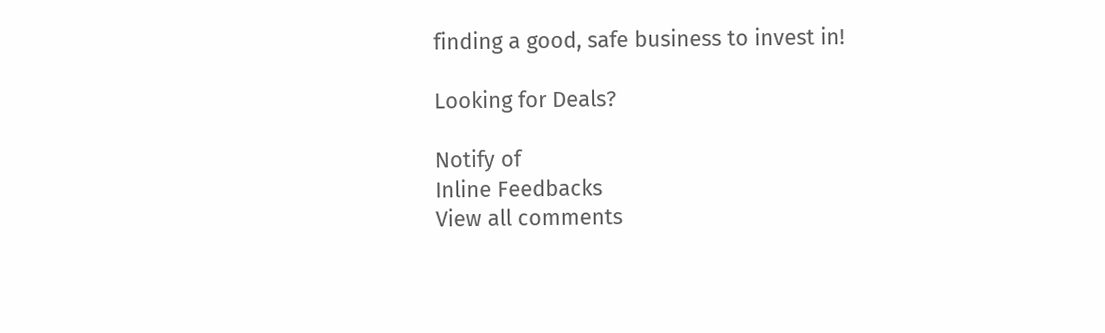finding a good, safe business to invest in!

Looking for Deals?

Notify of
Inline Feedbacks
View all comments